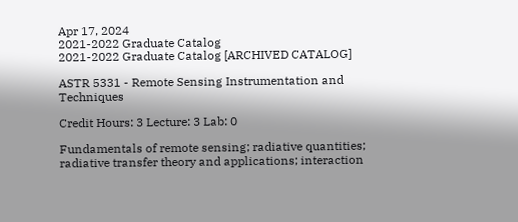Apr 17, 2024
2021-2022 Graduate Catalog
2021-2022 Graduate Catalog [ARCHIVED CATALOG]

ASTR 5331 - Remote Sensing Instrumentation and Techniques

Credit Hours: 3 Lecture: 3 Lab: 0

Fundamentals of remote sensing; radiative quantities; radiative transfer theory and applications; interaction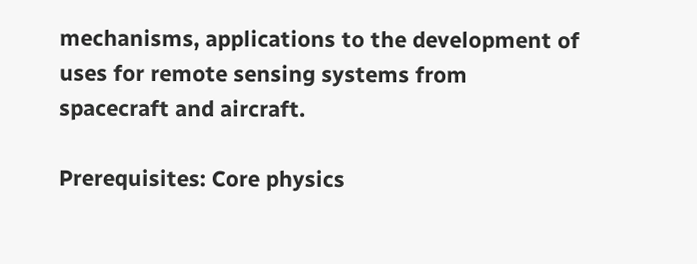mechanisms, applications to the development of uses for remote sensing systems from spacecraft and aircraft.

Prerequisites: Core physics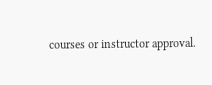courses or instructor approval.